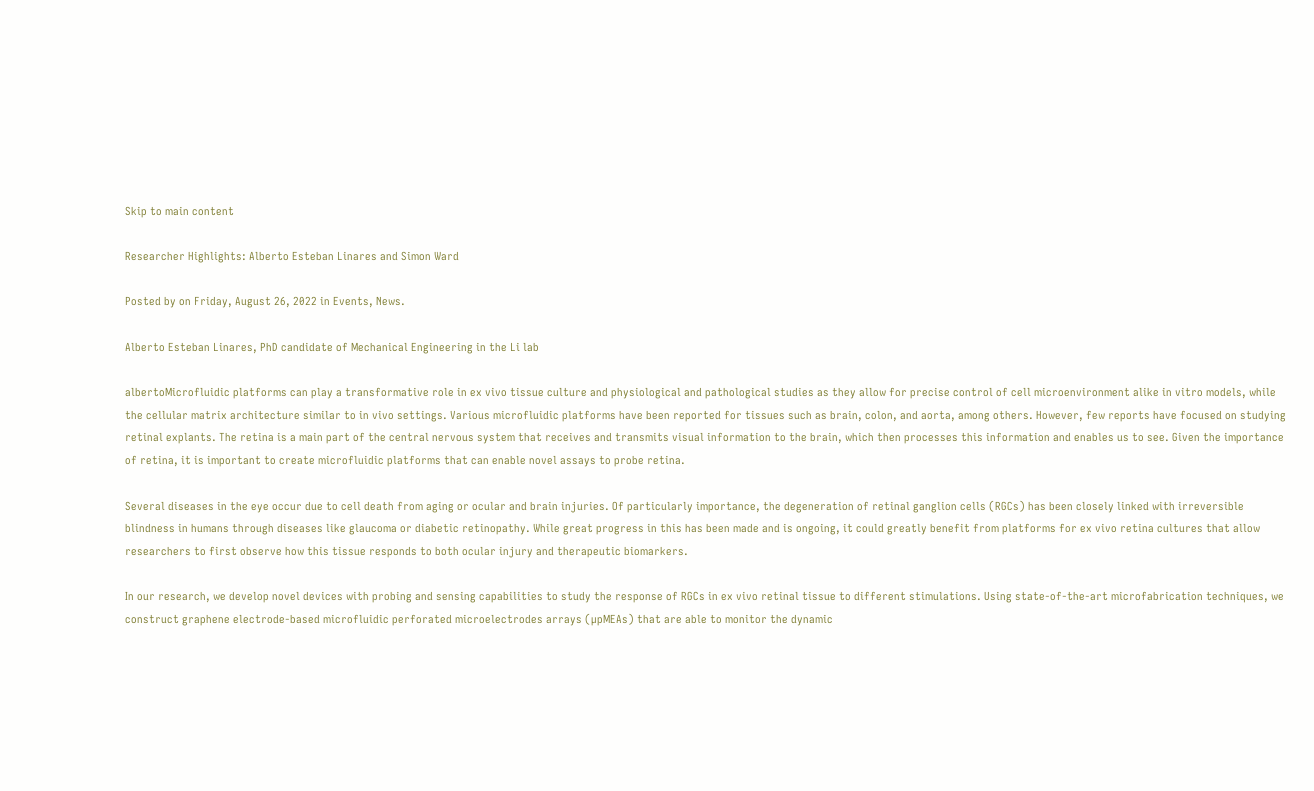Skip to main content

Researcher Highlights: Alberto Esteban Linares and Simon Ward

Posted by on Friday, August 26, 2022 in Events, News.

Alberto Esteban Linares, PhD candidate of Mechanical Engineering in the Li lab

albertoMicrofluidic platforms can play a transformative role in ex vivo tissue culture and physiological and pathological studies as they allow for precise control of cell microenvironment alike in vitro models, while  the cellular matrix architecture similar to in vivo settings. Various microfluidic platforms have been reported for tissues such as brain, colon, and aorta, among others. However, few reports have focused on studying retinal explants. The retina is a main part of the central nervous system that receives and transmits visual information to the brain, which then processes this information and enables us to see. Given the importance of retina, it is important to create microfluidic platforms that can enable novel assays to probe retina.

Several diseases in the eye occur due to cell death from aging or ocular and brain injuries. Of particularly importance, the degeneration of retinal ganglion cells (RGCs) has been closely linked with irreversible blindness in humans through diseases like glaucoma or diabetic retinopathy. While great progress in this has been made and is ongoing, it could greatly benefit from platforms for ex vivo retina cultures that allow researchers to first observe how this tissue responds to both ocular injury and therapeutic biomarkers.

In our research, we develop novel devices with probing and sensing capabilities to study the response of RGCs in ex vivo retinal tissue to different stimulations. Using state-of-the-art microfabrication techniques, we construct graphene electrode-based microfluidic perforated microelectrodes arrays (µpMEAs) that are able to monitor the dynamic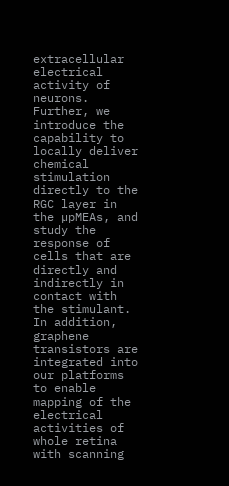extracellular electrical activity of neurons. Further, we introduce the capability to locally deliver chemical stimulation directly to the RGC layer in the µpMEAs, and study the response of cells that are directly and indirectly in contact with the stimulant. In addition, graphene transistors are integrated into our platforms to enable mapping of the electrical activities of whole retina with scanning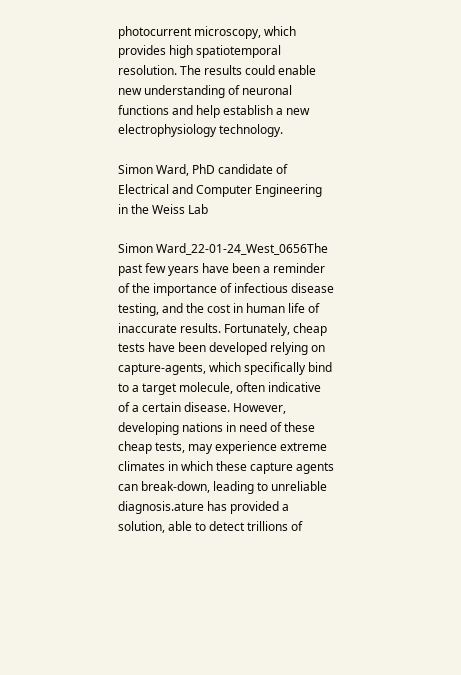photocurrent microscopy, which provides high spatiotemporal resolution. The results could enable new understanding of neuronal functions and help establish a new electrophysiology technology.

Simon Ward, PhD candidate of Electrical and Computer Engineering in the Weiss Lab

Simon Ward_22-01-24_West_0656The past few years have been a reminder of the importance of infectious disease testing, and the cost in human life of inaccurate results. Fortunately, cheap tests have been developed relying on capture-agents, which specifically bind to a target molecule, often indicative of a certain disease. However, developing nations in need of these cheap tests, may experience extreme climates in which these capture agents can break-down, leading to unreliable diagnosis.ature has provided a solution, able to detect trillions of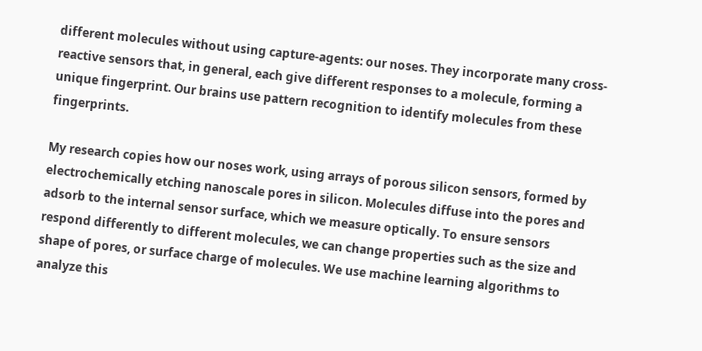different molecules without using capture-agents: our noses. They incorporate many cross-reactive sensors that, in general, each give different responses to a molecule, forming a unique fingerprint. Our brains use pattern recognition to identify molecules from these fingerprints.

My research copies how our noses work, using arrays of porous silicon sensors, formed by electrochemically etching nanoscale pores in silicon. Molecules diffuse into the pores and adsorb to the internal sensor surface, which we measure optically. To ensure sensors respond differently to different molecules, we can change properties such as the size and shape of pores, or surface charge of molecules. We use machine learning algorithms to analyze this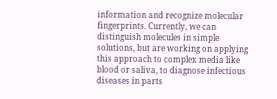information and recognize molecular fingerprints. Currently, we can distinguish molecules in simple solutions, but are working on applying this approach to complex media like blood or saliva, to diagnose infectious diseases in parts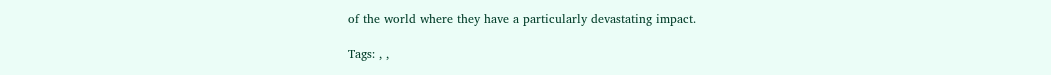of the world where they have a particularly devastating impact.

Tags: , ,